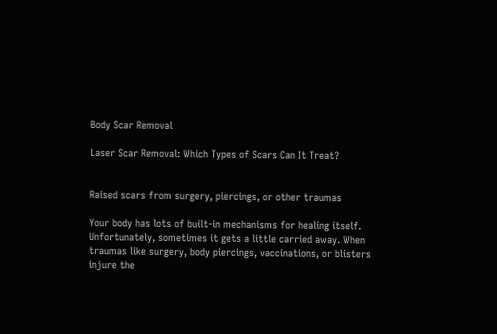Body Scar Removal

Laser Scar Removal: Which Types of Scars Can It Treat?


Raised scars from surgery, piercings, or other traumas

Your body has lots of built-in mechanisms for healing itself. Unfortunately, sometimes it gets a little carried away. When traumas like surgery, body piercings, vaccinations, or blisters injure the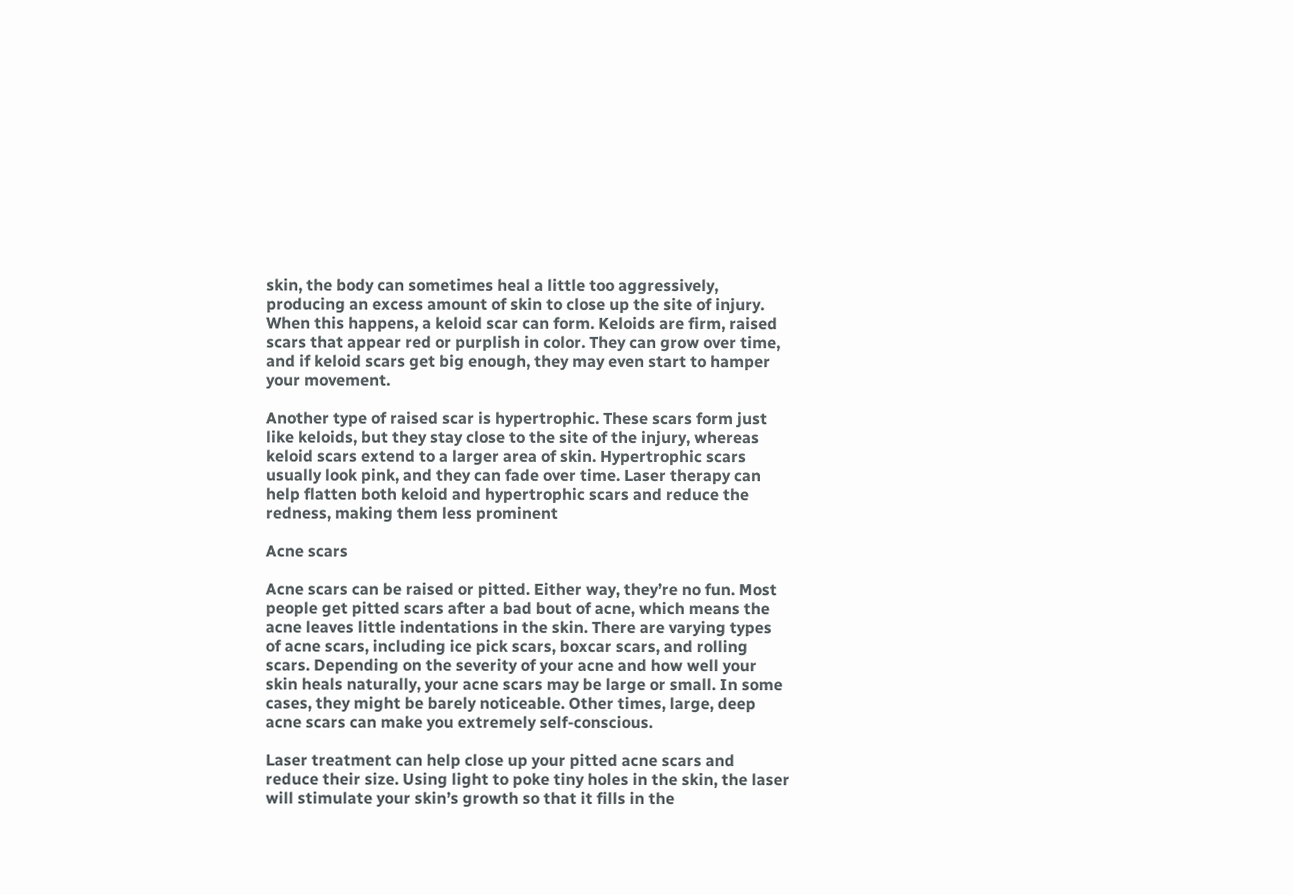skin, the body can sometimes heal a little too aggressively, producing an excess amount of skin to close up the site of injury. When this happens, a keloid scar can form. Keloids are firm, raised scars that appear red or purplish in color. They can grow over time, and if keloid scars get big enough, they may even start to hamper your movement.

Another type of raised scar is hypertrophic. These scars form just like keloids, but they stay close to the site of the injury, whereas keloid scars extend to a larger area of skin. Hypertrophic scars usually look pink, and they can fade over time. Laser therapy can help flatten both keloid and hypertrophic scars and reduce the redness, making them less prominent

Acne scars

Acne scars can be raised or pitted. Either way, they’re no fun. Most people get pitted scars after a bad bout of acne, which means the acne leaves little indentations in the skin. There are varying types of acne scars, including ice pick scars, boxcar scars, and rolling scars. Depending on the severity of your acne and how well your skin heals naturally, your acne scars may be large or small. In some cases, they might be barely noticeable. Other times, large, deep acne scars can make you extremely self-conscious.

Laser treatment can help close up your pitted acne scars and reduce their size. Using light to poke tiny holes in the skin, the laser will stimulate your skin’s growth so that it fills in the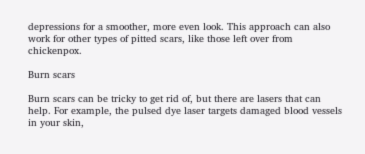depressions for a smoother, more even look. This approach can also work for other types of pitted scars, like those left over from chickenpox.

Burn scars

Burn scars can be tricky to get rid of, but there are lasers that can help. For example, the pulsed dye laser targets damaged blood vessels in your skin,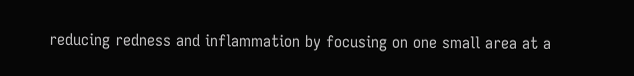reducing redness and inflammation by focusing on one small area at a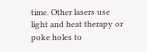time. Other lasers use light and heat therapy or poke holes to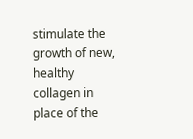stimulate the growth of new, healthy collagen in place of the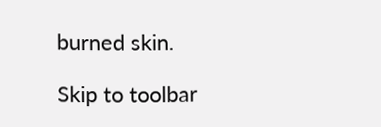burned skin.

Skip to toolbar